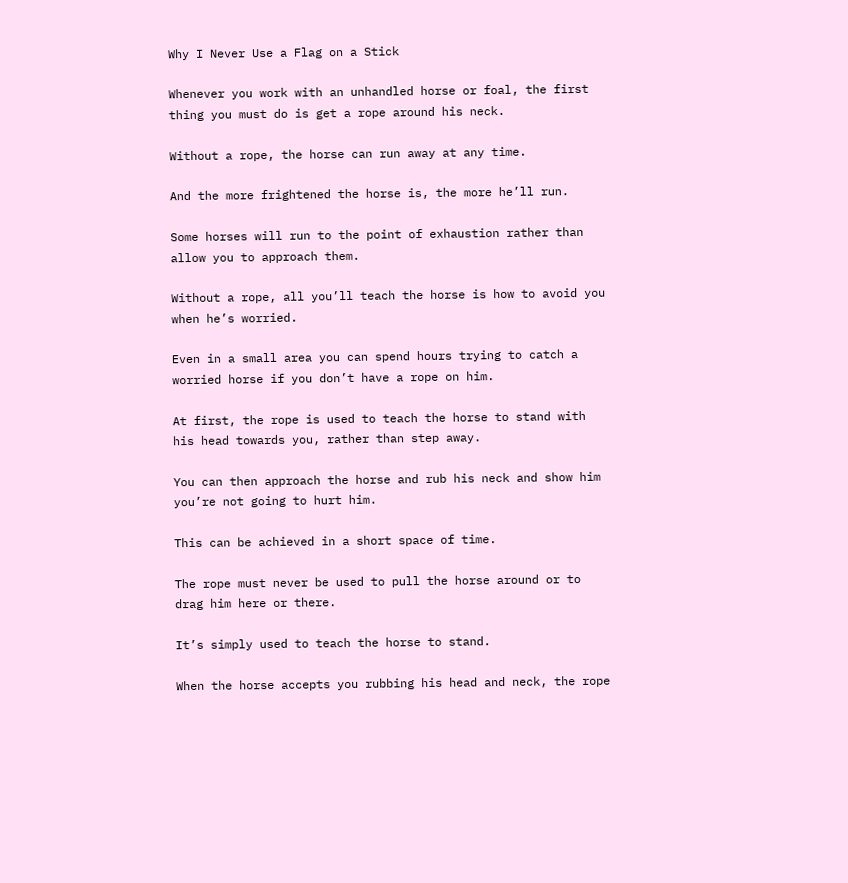Why I Never Use a Flag on a Stick

Whenever you work with an unhandled horse or foal, the first thing you must do is get a rope around his neck.

Without a rope, the horse can run away at any time.

And the more frightened the horse is, the more he’ll run.

Some horses will run to the point of exhaustion rather than allow you to approach them.

Without a rope, all you’ll teach the horse is how to avoid you when he’s worried.

Even in a small area you can spend hours trying to catch a worried horse if you don’t have a rope on him.

At first, the rope is used to teach the horse to stand with his head towards you, rather than step away.

You can then approach the horse and rub his neck and show him you’re not going to hurt him.

This can be achieved in a short space of time.

The rope must never be used to pull the horse around or to drag him here or there.

It’s simply used to teach the horse to stand.

When the horse accepts you rubbing his head and neck, the rope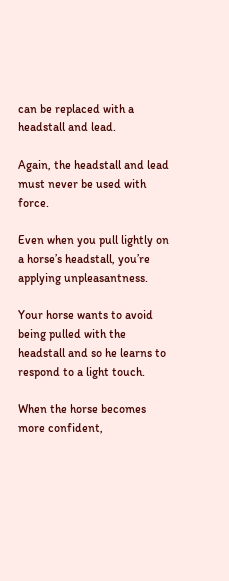can be replaced with a headstall and lead.

Again, the headstall and lead must never be used with force.

Even when you pull lightly on a horse’s headstall, you’re applying unpleasantness.

Your horse wants to avoid being pulled with the headstall and so he learns to respond to a light touch.

When the horse becomes more confident,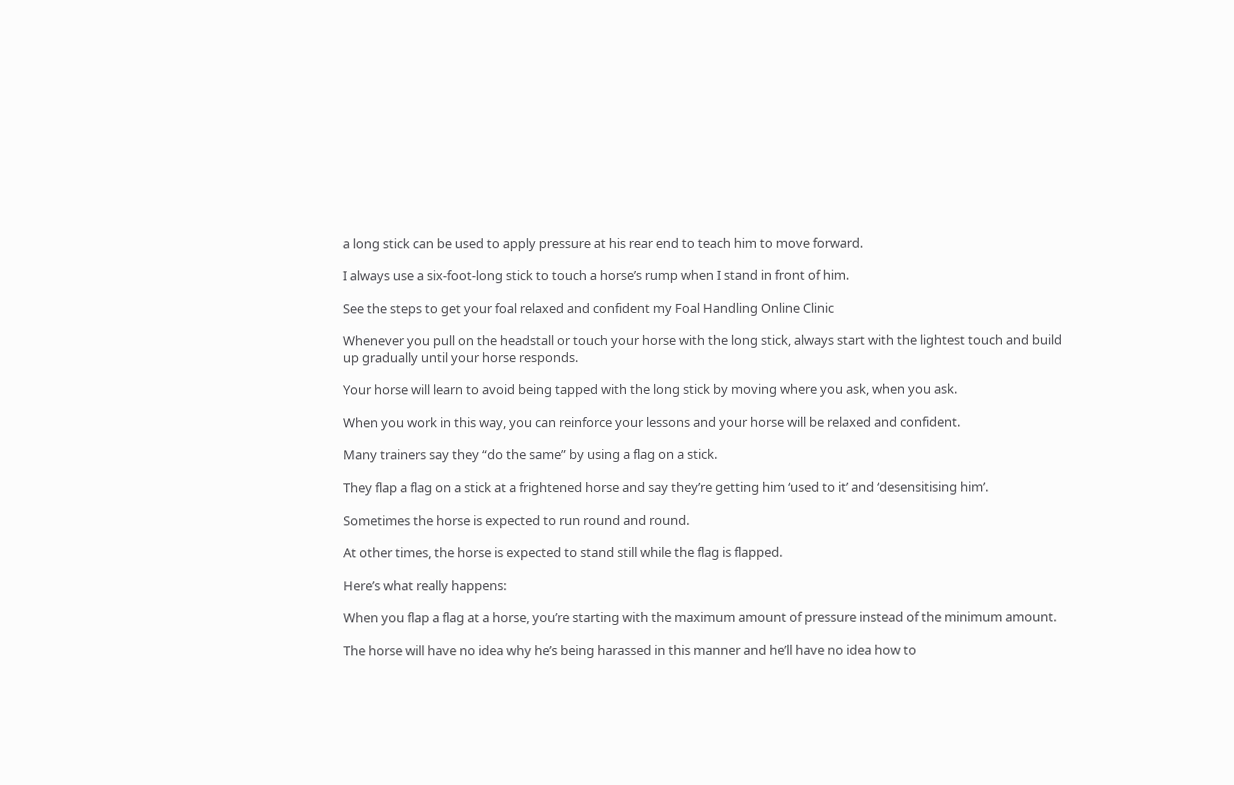a long stick can be used to apply pressure at his rear end to teach him to move forward.

I always use a six-foot-long stick to touch a horse’s rump when I stand in front of him.

See the steps to get your foal relaxed and confident my Foal Handling Online Clinic

Whenever you pull on the headstall or touch your horse with the long stick, always start with the lightest touch and build up gradually until your horse responds.

Your horse will learn to avoid being tapped with the long stick by moving where you ask, when you ask.

When you work in this way, you can reinforce your lessons and your horse will be relaxed and confident.

Many trainers say they “do the same” by using a flag on a stick.

They flap a flag on a stick at a frightened horse and say they’re getting him ‘used to it’ and ‘desensitising him’.

Sometimes the horse is expected to run round and round.

At other times, the horse is expected to stand still while the flag is flapped.

Here’s what really happens:

When you flap a flag at a horse, you’re starting with the maximum amount of pressure instead of the minimum amount.

The horse will have no idea why he’s being harassed in this manner and he’ll have no idea how to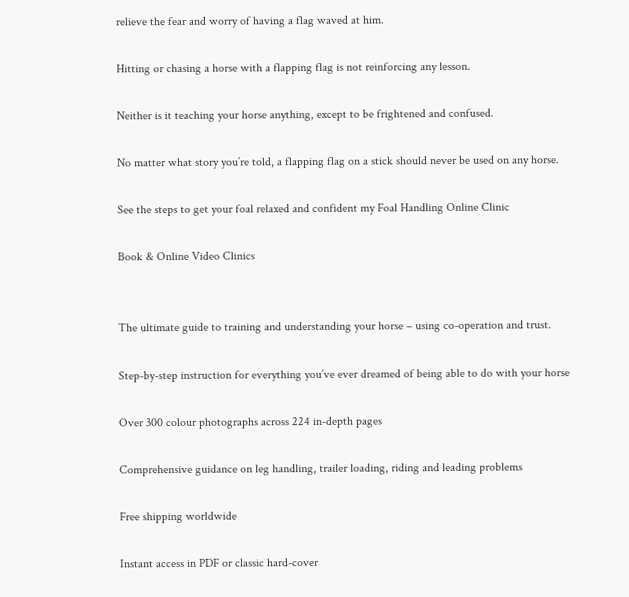relieve the fear and worry of having a flag waved at him.

Hitting or chasing a horse with a flapping flag is not reinforcing any lesson.

Neither is it teaching your horse anything, except to be frightened and confused.

No matter what story you’re told, a flapping flag on a stick should never be used on any horse.

See the steps to get your foal relaxed and confident my Foal Handling Online Clinic

Book & Online Video Clinics


The ultimate guide to training and understanding your horse – using co-operation and trust.

Step-by-step instruction for everything you’ve ever dreamed of being able to do with your horse

Over 300 colour photographs across 224 in-depth pages

Comprehensive guidance on leg handling, trailer loading, riding and leading problems

Free shipping worldwide

Instant access in PDF or classic hard-cover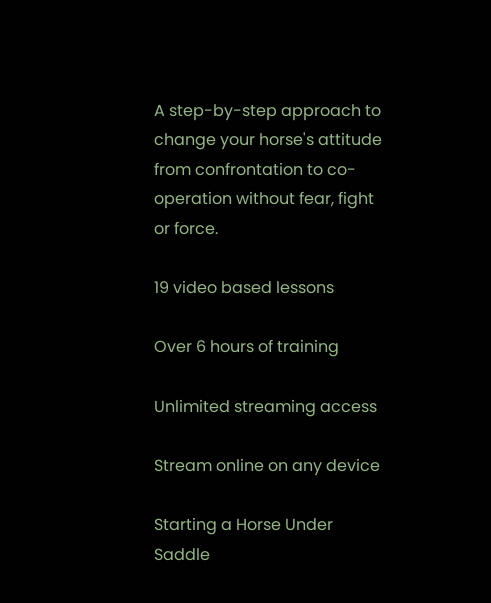A step-by-step approach to change your horse's attitude from confrontation to co-operation without fear, fight or force.

19 video based lessons

Over 6 hours of training

Unlimited streaming access

Stream online on any device

Starting a Horse Under Saddle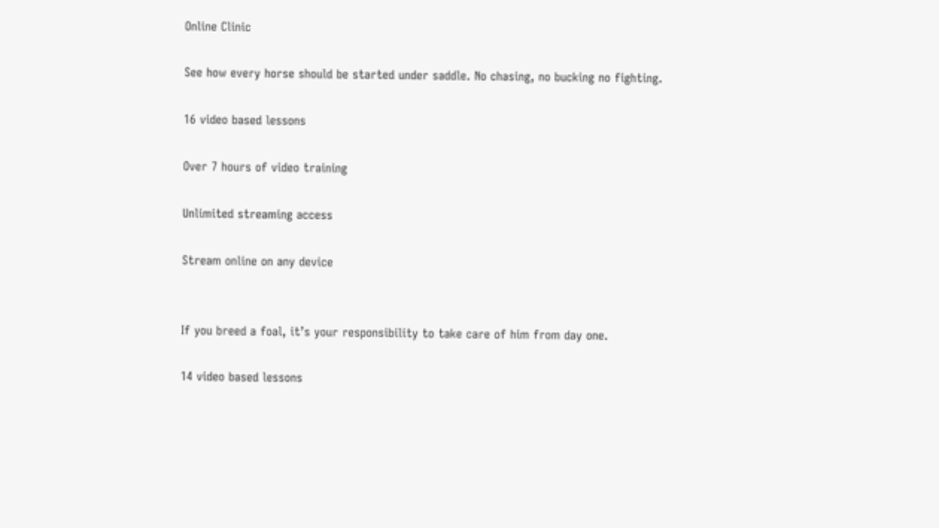Online Clinic

See how every horse should be started under saddle. No chasing, no bucking no fighting.

16 video based lessons

Over 7 hours of video training

Unlimited streaming access

Stream online on any device


If you breed a foal, it’s your responsibility to take care of him from day one.

14 video based lessons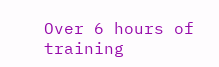Over 6 hours of training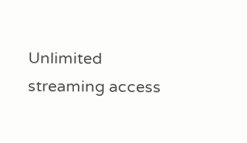Unlimited streaming access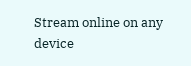Stream online on any device